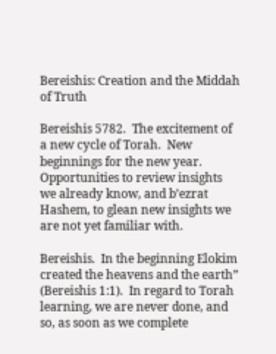Bereishis: Creation and the Middah of Truth

Bereishis 5782.  The excitement of a new cycle of Torah.  New beginnings for the new year.  Opportunities to review insights we already know, and b’ezrat Hashem, to glean new insights we are not yet familiar with.

Bereishis.  In the beginning Elokim created the heavens and the earth” (Bereishis 1:1).  In regard to Torah learning, we are never done, and so, as soon as we complete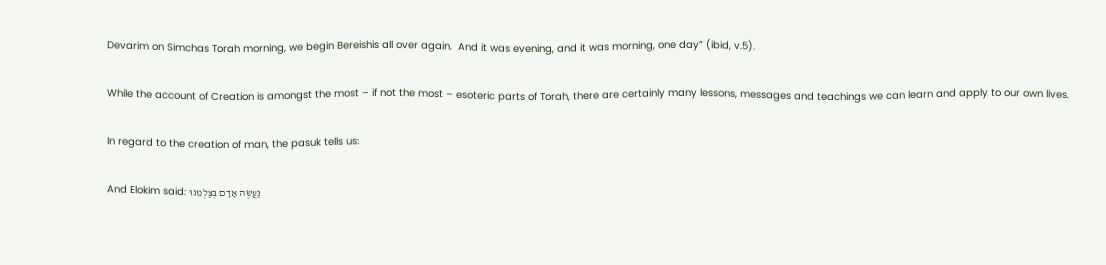Devarim on Simchas Torah morning, we begin Bereishis all over again.  And it was evening, and it was morning, one day” (ibid, v.5).

While the account of Creation is amongst the most – if not the most – esoteric parts of Torah, there are certainly many lessons, messages and teachings we can learn and apply to our own lives.

In regard to the creation of man, the pasuk tells us:

And Elokim said: נַעֲשֶׂה אָדָם בְּצַלְמֵנוּ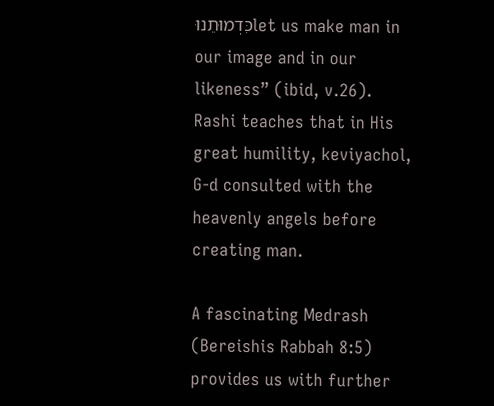כִּדְמוּתֵנוּlet us make man in our image and in our likeness” (ibid, v.26).  Rashi teaches that in His great humility, keviyachol, G-d consulted with the heavenly angels before creating man.

A fascinating Medrash (Bereishis Rabbah 8:5) provides us with further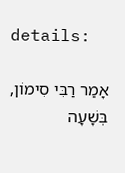details:

אָמַר רַבִּי סִימוֹן, בְּשָׁעָה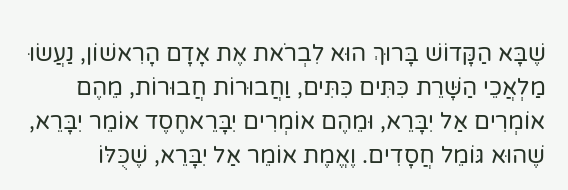שֶׁבָּא הַקָּדוֹשׁ בָּרוּךְ הוּא לִבְרֹאת אֶת אָדָם הָרִאשׁוֹן, נַעֲשׂוּ מַלְאֲכֵי הַשָּׁרֵת כִּתִּים כִּתִּים, וַחֲבוּרוֹת חֲבוּרוֹת, מֵהֶם אוֹמְרִים אַל יִבָּרֵא, וּמֵהֶם אוֹמְרִים יִבָּרֵאחֶסֶד אוֹמֵר יִבָּרֵא, שֶׁהוּא גּוֹמֵל חֲסָדִים. וֶאֱמֶת אוֹמֵר אַל יִבָּרֵא, שֶׁכֻּלּוֹ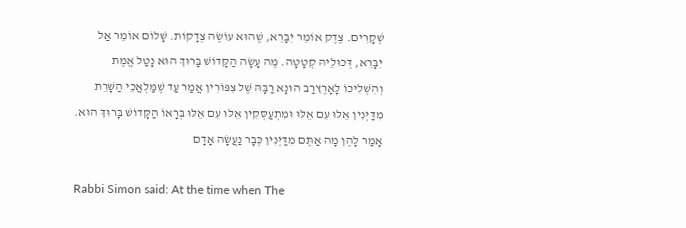שְׁקָרִים. צֶדֶק אוֹמֵר יִבָּרֵא, שֶׁהוּא עוֹשֶׂה צְדָקוֹת. שָׁלוֹם אוֹמֵר אַל יִבָּרֵא, דְּכוּלֵיהּ קְטָטָה. מֶה עָשָׂה הַקָּדוֹשׁ בָּרוּךְ הוּא נָטַל אֱמֶת וְהִשְׁלִיכוֹ לָאָרֶץרַב הוּנָא רַבָּהּ שֶׁל צִפּוֹרִין אֲמַר עַד שֶׁמַּלְאֲכֵי הַשָּׁרֵת מִדַּיְּנִין אֵלּוּ עִם אֵלּוּ וּמִתְעַסְּקִין אֵלּוּ עִם אֵלּוּ בְּרָאוֹ הַקָּדוֹשׁ בָּרוּךְ הוּא. אָמַר לָהֶן מָה אַתֶּם מִדַּיְּנִין כְּבָר נַעֲשָׂה אָדָם

Rabbi Simon said: At the time when The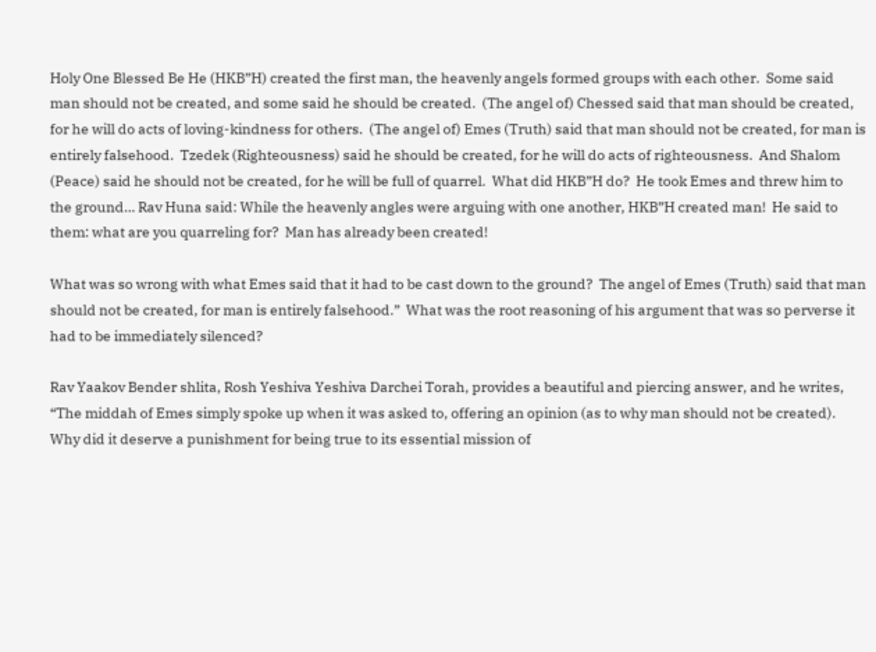Holy One Blessed Be He (HKB”H) created the first man, the heavenly angels formed groups with each other.  Some said man should not be created, and some said he should be created.  (The angel of) Chessed said that man should be created, for he will do acts of loving-kindness for others.  (The angel of) Emes (Truth) said that man should not be created, for man is entirely falsehood.  Tzedek (Righteousness) said he should be created, for he will do acts of righteousness.  And Shalom (Peace) said he should not be created, for he will be full of quarrel.  What did HKB”H do?  He took Emes and threw him to the ground… Rav Huna said: While the heavenly angles were arguing with one another, HKB”H created man!  He said to them: what are you quarreling for?  Man has already been created!

What was so wrong with what Emes said that it had to be cast down to the ground?  The angel of Emes (Truth) said that man should not be created, for man is entirely falsehood.”  What was the root reasoning of his argument that was so perverse it had to be immediately silenced?

Rav Yaakov Bender shlita, Rosh Yeshiva Yeshiva Darchei Torah, provides a beautiful and piercing answer, and he writes, “The middah of Emes simply spoke up when it was asked to, offering an opinion (as to why man should not be created).  Why did it deserve a punishment for being true to its essential mission of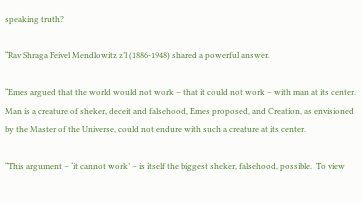speaking truth?

“Rav Shraga Feivel Mendlowitz z’l (1886-1948) shared a powerful answer.

“Emes argued that the world would not work – that it could not work – with man at its center.  Man is a creature of sheker, deceit and falsehood, Emes proposed, and Creation, as envisioned by the Master of the Universe, could not endure with such a creature at its center.

“This argument – ‘it cannot work’ – is itself the biggest sheker, falsehood, possible.  To view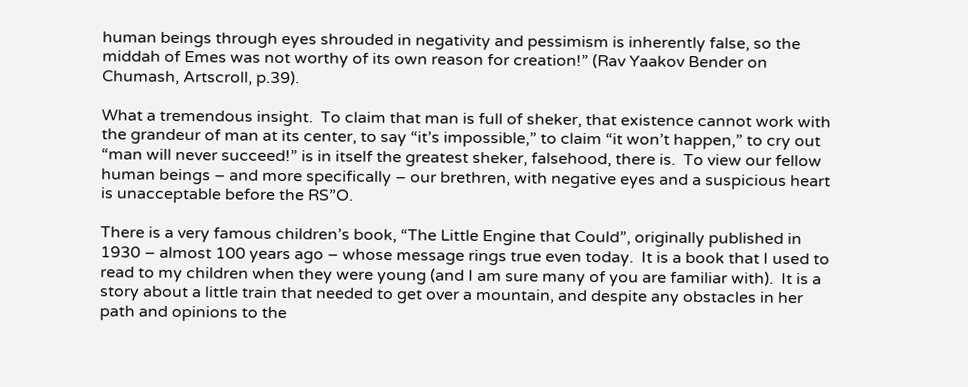human beings through eyes shrouded in negativity and pessimism is inherently false, so the middah of Emes was not worthy of its own reason for creation!” (Rav Yaakov Bender on Chumash, Artscroll, p.39).

What a tremendous insight.  To claim that man is full of sheker, that existence cannot work with the grandeur of man at its center, to say “it’s impossible,” to claim “it won’t happen,” to cry out “man will never succeed!” is in itself the greatest sheker, falsehood, there is.  To view our fellow human beings – and more specifically – our brethren, with negative eyes and a suspicious heart is unacceptable before the RS”O.

There is a very famous children’s book, “The Little Engine that Could”, originally published in 1930 – almost 100 years ago – whose message rings true even today.  It is a book that I used to read to my children when they were young (and I am sure many of you are familiar with).  It is a story about a little train that needed to get over a mountain, and despite any obstacles in her path and opinions to the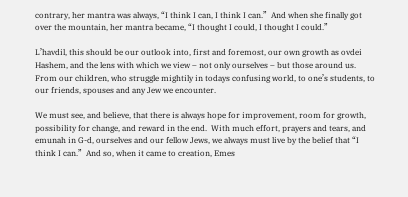contrary, her mantra was always, “I think I can, I think I can.”  And when she finally got over the mountain, her mantra became, “I thought I could, I thought I could.”

L’havdil, this should be our outlook into, first and foremost, our own growth as ovdei Hashem, and the lens with which we view – not only ourselves – but those around us.  From our children, who struggle mightily in todays confusing world, to one’s students, to our friends, spouses and any Jew we encounter.

We must see, and believe, that there is always hope for improvement, room for growth, possibility for change, and reward in the end.  With much effort, prayers and tears, and emunah in G-d, ourselves and our fellow Jews, we always must live by the belief that “I think I can.”  And so, when it came to creation, Emes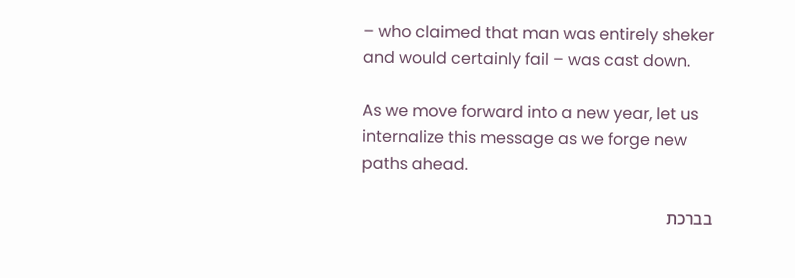– who claimed that man was entirely sheker and would certainly fail – was cast down.

As we move forward into a new year, let us internalize this message as we forge new paths ahead.

בברכת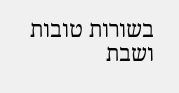בשורות טובות ושבת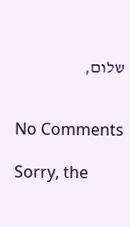שלום,


No Comments

Sorry, the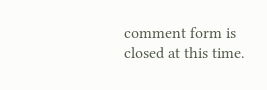comment form is closed at this time.